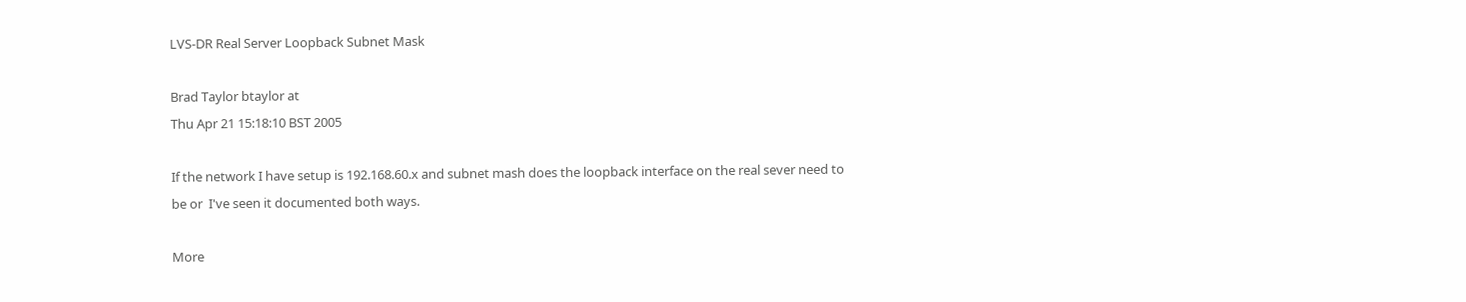LVS-DR Real Server Loopback Subnet Mask

Brad Taylor btaylor at
Thu Apr 21 15:18:10 BST 2005

If the network I have setup is 192.168.60.x and subnet mash does the loopback interface on the real sever need to be or  I've seen it documented both ways.

More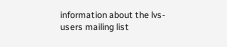information about the lvs-users mailing list